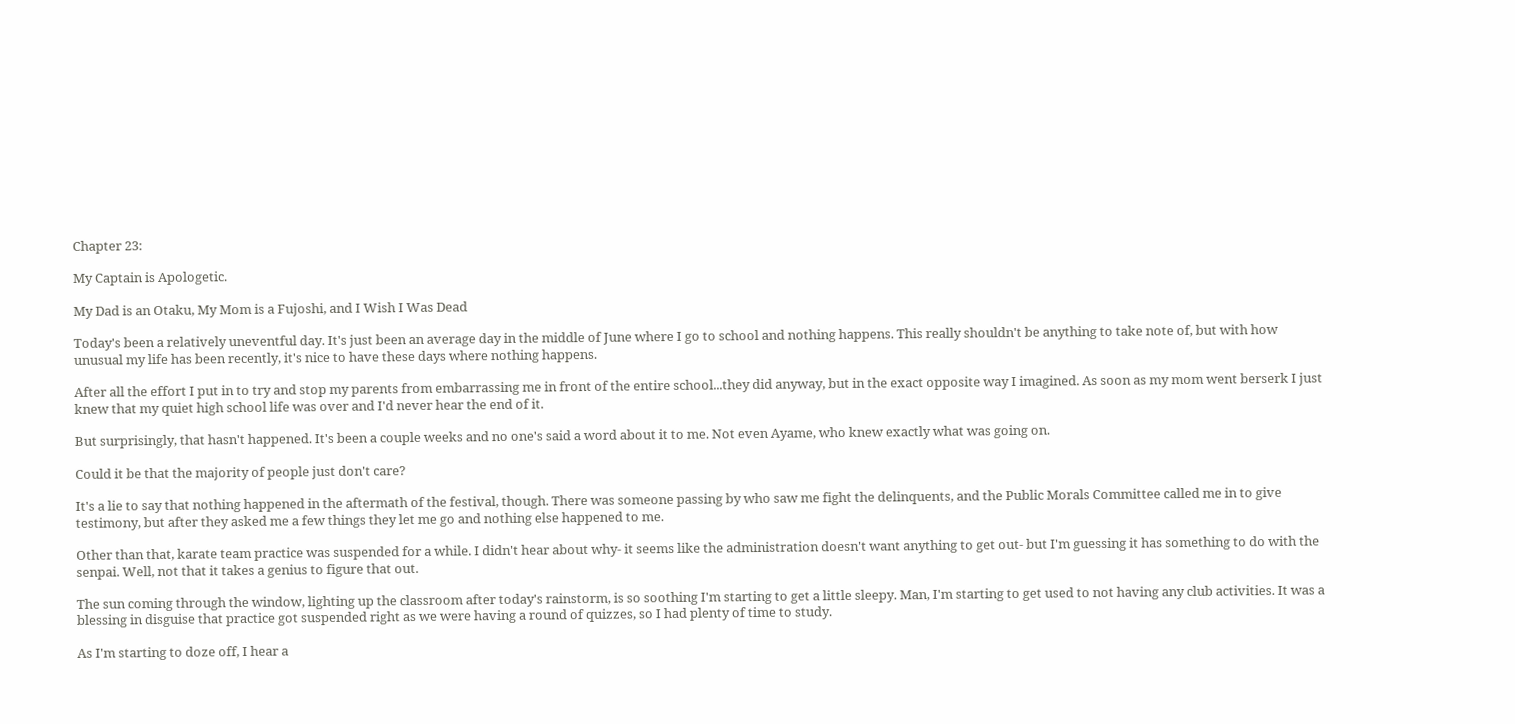Chapter 23:

My Captain is Apologetic.

My Dad is an Otaku, My Mom is a Fujoshi, and I Wish I Was Dead

Today's been a relatively uneventful day. It's just been an average day in the middle of June where I go to school and nothing happens. This really shouldn't be anything to take note of, but with how unusual my life has been recently, it's nice to have these days where nothing happens.

After all the effort I put in to try and stop my parents from embarrassing me in front of the entire school...they did anyway, but in the exact opposite way I imagined. As soon as my mom went berserk I just knew that my quiet high school life was over and I'd never hear the end of it.

But surprisingly, that hasn't happened. It's been a couple weeks and no one's said a word about it to me. Not even Ayame, who knew exactly what was going on.

Could it be that the majority of people just don't care?

It's a lie to say that nothing happened in the aftermath of the festival, though. There was someone passing by who saw me fight the delinquents, and the Public Morals Committee called me in to give testimony, but after they asked me a few things they let me go and nothing else happened to me.

Other than that, karate team practice was suspended for a while. I didn't hear about why- it seems like the administration doesn't want anything to get out- but I'm guessing it has something to do with the senpai. Well, not that it takes a genius to figure that out.

The sun coming through the window, lighting up the classroom after today's rainstorm, is so soothing I'm starting to get a little sleepy. Man, I'm starting to get used to not having any club activities. It was a blessing in disguise that practice got suspended right as we were having a round of quizzes, so I had plenty of time to study.

As I'm starting to doze off, I hear a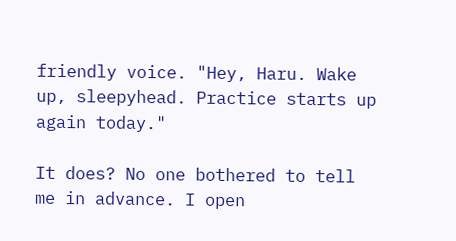friendly voice. "Hey, Haru. Wake up, sleepyhead. Practice starts up again today."

It does? No one bothered to tell me in advance. I open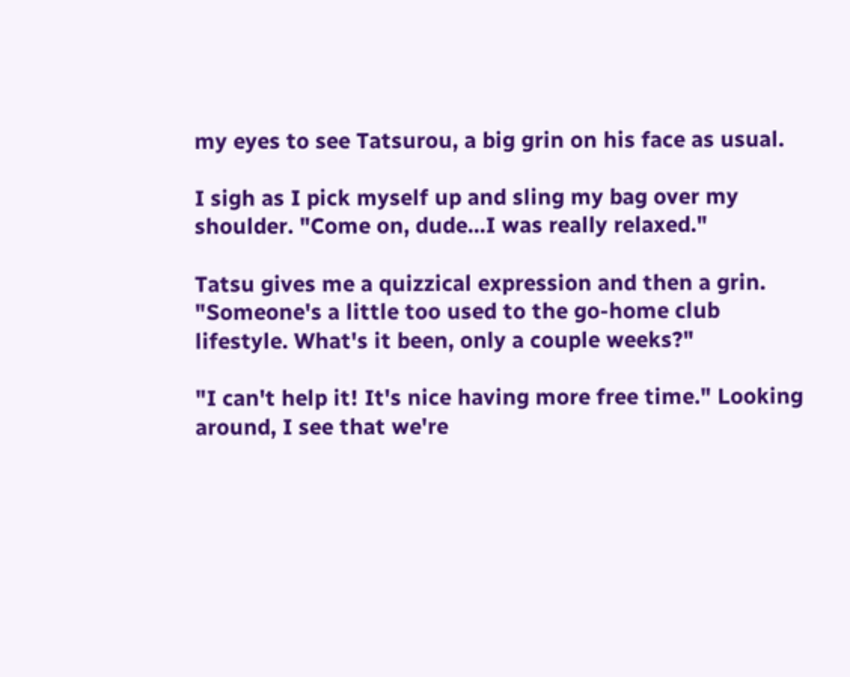my eyes to see Tatsurou, a big grin on his face as usual.

I sigh as I pick myself up and sling my bag over my shoulder. "Come on, dude...I was really relaxed."

Tatsu gives me a quizzical expression and then a grin. "Someone's a little too used to the go-home club lifestyle. What's it been, only a couple weeks?"

"I can't help it! It's nice having more free time." Looking around, I see that we're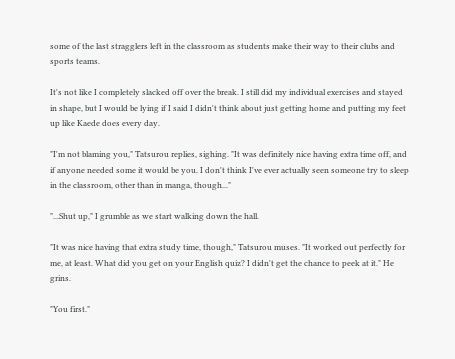some of the last stragglers left in the classroom as students make their way to their clubs and sports teams.

It's not like I completely slacked off over the break. I still did my individual exercises and stayed in shape, but I would be lying if I said I didn't think about just getting home and putting my feet up like Kaede does every day.

"I'm not blaming you," Tatsurou replies, sighing. "It was definitely nice having extra time off, and if anyone needed some it would be you. I don't think I've ever actually seen someone try to sleep in the classroom, other than in manga, though..."

"...Shut up," I grumble as we start walking down the hall.

"It was nice having that extra study time, though," Tatsurou muses. "It worked out perfectly for me, at least. What did you get on your English quiz? I didn't get the chance to peek at it." He grins.

"You first."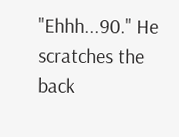"Ehhh...90." He scratches the back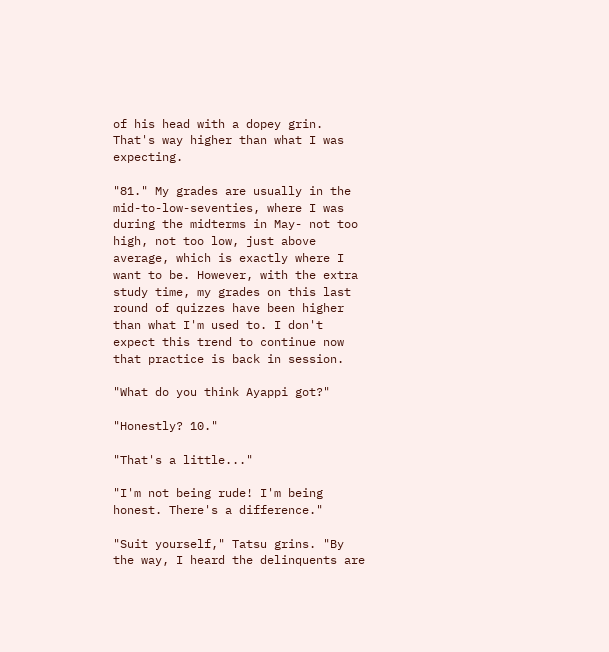of his head with a dopey grin. That's way higher than what I was expecting.

"81." My grades are usually in the mid-to-low-seventies, where I was during the midterms in May- not too high, not too low, just above average, which is exactly where I want to be. However, with the extra study time, my grades on this last round of quizzes have been higher than what I'm used to. I don't expect this trend to continue now that practice is back in session.

"What do you think Ayappi got?"

"Honestly? 10."

"That's a little..."

"I'm not being rude! I'm being honest. There's a difference."

"Suit yourself," Tatsu grins. "By the way, I heard the delinquents are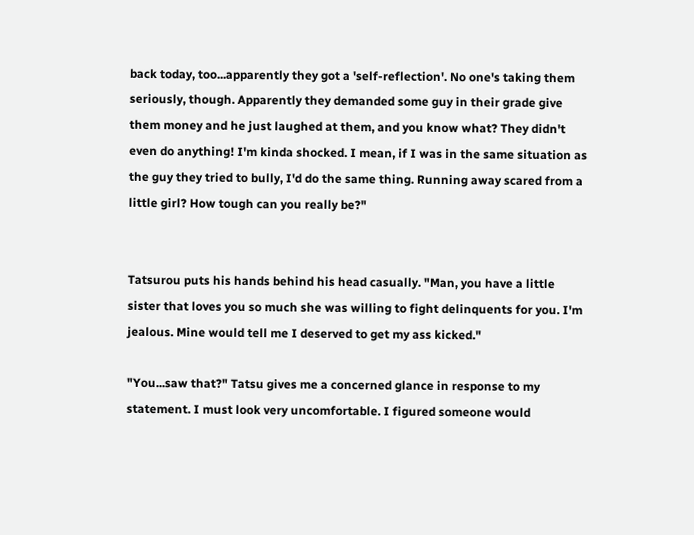back today, too...apparently they got a 'self-reflection'. No one's taking them seriously, though. Apparently they demanded some guy in their grade give them money and he just laughed at them, and you know what? They didn't even do anything! I'm kinda shocked. I mean, if I was in the same situation as the guy they tried to bully, I'd do the same thing. Running away scared from a little girl? How tough can you really be?"


Tatsurou puts his hands behind his head casually. "Man, you have a little sister that loves you so much she was willing to fight delinquents for you. I'm jealous. Mine would tell me I deserved to get my ass kicked."

"You...saw that?" Tatsu gives me a concerned glance in response to my statement. I must look very uncomfortable. I figured someone would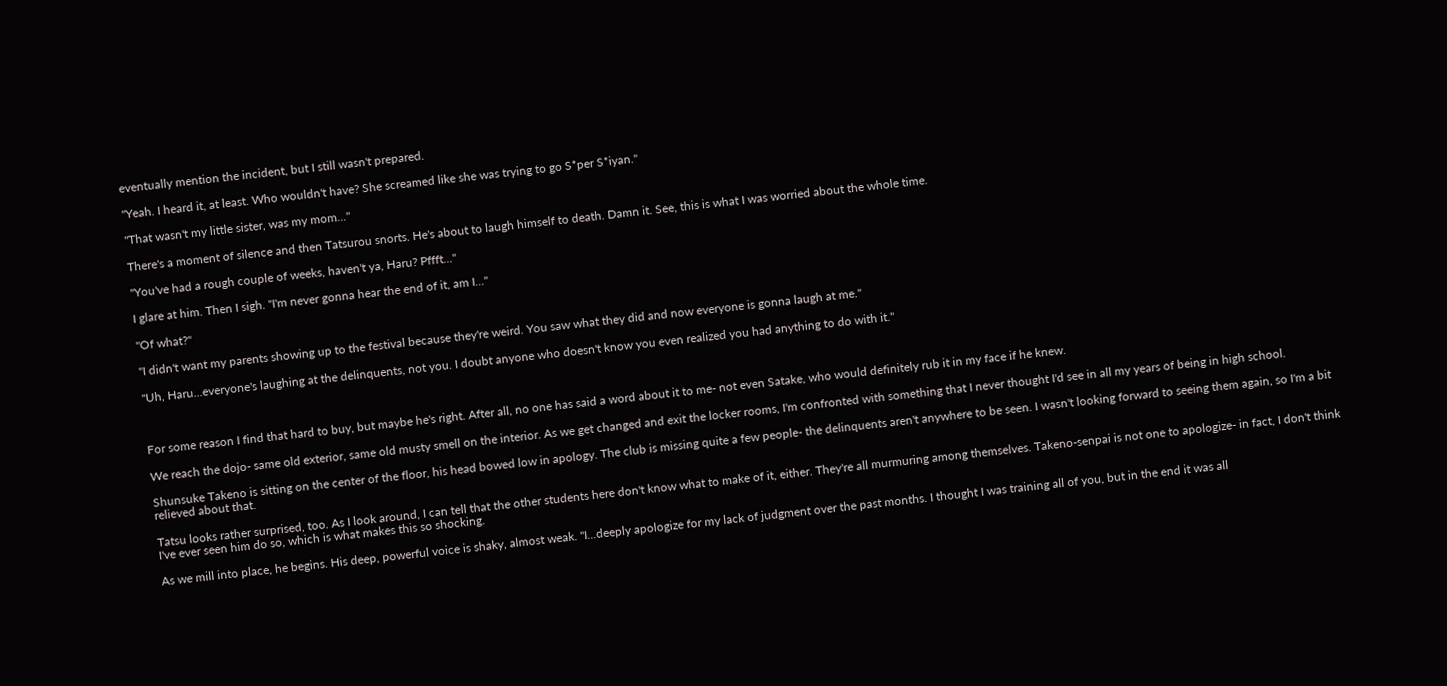eventually mention the incident, but I still wasn't prepared.

"Yeah. I heard it, at least. Who wouldn't have? She screamed like she was trying to go S*per S*iyan."

"That wasn't my little sister, was my mom..."

There's a moment of silence and then Tatsurou snorts. He's about to laugh himself to death. Damn it. See, this is what I was worried about the whole time.

"You've had a rough couple of weeks, haven't ya, Haru? Pffft..."

I glare at him. Then I sigh. "I'm never gonna hear the end of it, am I..."

"Of what?"

"I didn't want my parents showing up to the festival because they're weird. You saw what they did and now everyone is gonna laugh at me."

"Uh, Haru...everyone's laughing at the delinquents, not you. I doubt anyone who doesn't know you even realized you had anything to do with it."



For some reason I find that hard to buy, but maybe he's right. After all, no one has said a word about it to me- not even Satake, who would definitely rub it in my face if he knew.

We reach the dojo- same old exterior, same old musty smell on the interior. As we get changed and exit the locker rooms, I'm confronted with something that I never thought I'd see in all my years of being in high school.

Shunsuke Takeno is sitting on the center of the floor, his head bowed low in apology. The club is missing quite a few people- the delinquents aren't anywhere to be seen. I wasn't looking forward to seeing them again, so I'm a bit relieved about that.

Tatsu looks rather surprised, too. As I look around, I can tell that the other students here don't know what to make of it, either. They're all murmuring among themselves. Takeno-senpai is not one to apologize- in fact, I don't think I've ever seen him do so, which is what makes this so shocking.

As we mill into place, he begins. His deep, powerful voice is shaky, almost weak. "I...deeply apologize for my lack of judgment over the past months. I thought I was training all of you, but in the end it was all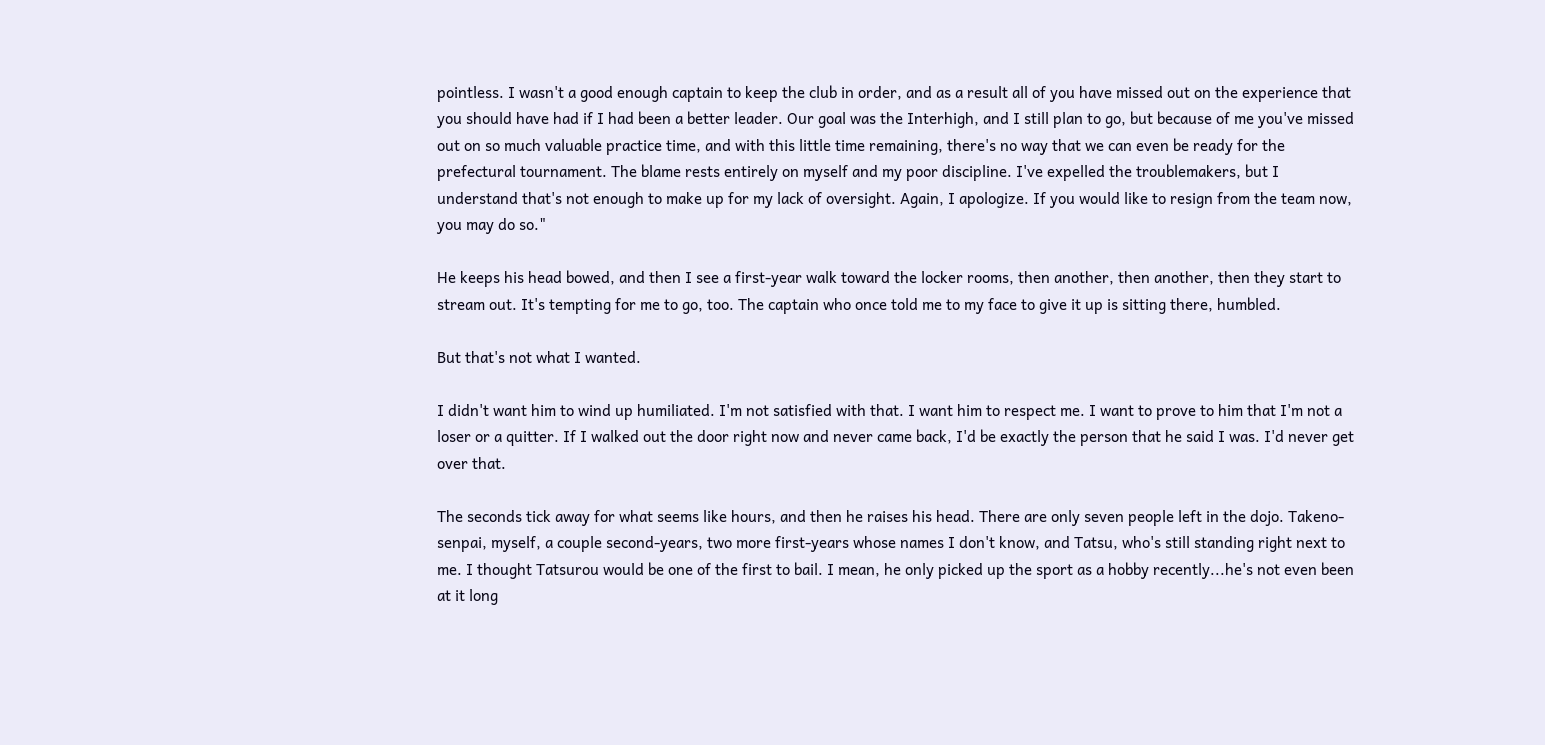pointless. I wasn't a good enough captain to keep the club in order, and as a result all of you have missed out on the experience that you should have had if I had been a better leader. Our goal was the Interhigh, and I still plan to go, but because of me you've missed out on so much valuable practice time, and with this little time remaining, there's no way that we can even be ready for the prefectural tournament. The blame rests entirely on myself and my poor discipline. I've expelled the troublemakers, but I understand that's not enough to make up for my lack of oversight. Again, I apologize. If you would like to resign from the team now, you may do so."

He keeps his head bowed, and then I see a first-year walk toward the locker rooms, then another, then another, then they start to stream out. It's tempting for me to go, too. The captain who once told me to my face to give it up is sitting there, humbled.

But that's not what I wanted.

I didn't want him to wind up humiliated. I'm not satisfied with that. I want him to respect me. I want to prove to him that I'm not a loser or a quitter. If I walked out the door right now and never came back, I'd be exactly the person that he said I was. I'd never get over that.

The seconds tick away for what seems like hours, and then he raises his head. There are only seven people left in the dojo. Takeno-senpai, myself, a couple second-years, two more first-years whose names I don't know, and Tatsu, who's still standing right next to me. I thought Tatsurou would be one of the first to bail. I mean, he only picked up the sport as a hobby recently...he's not even been at it long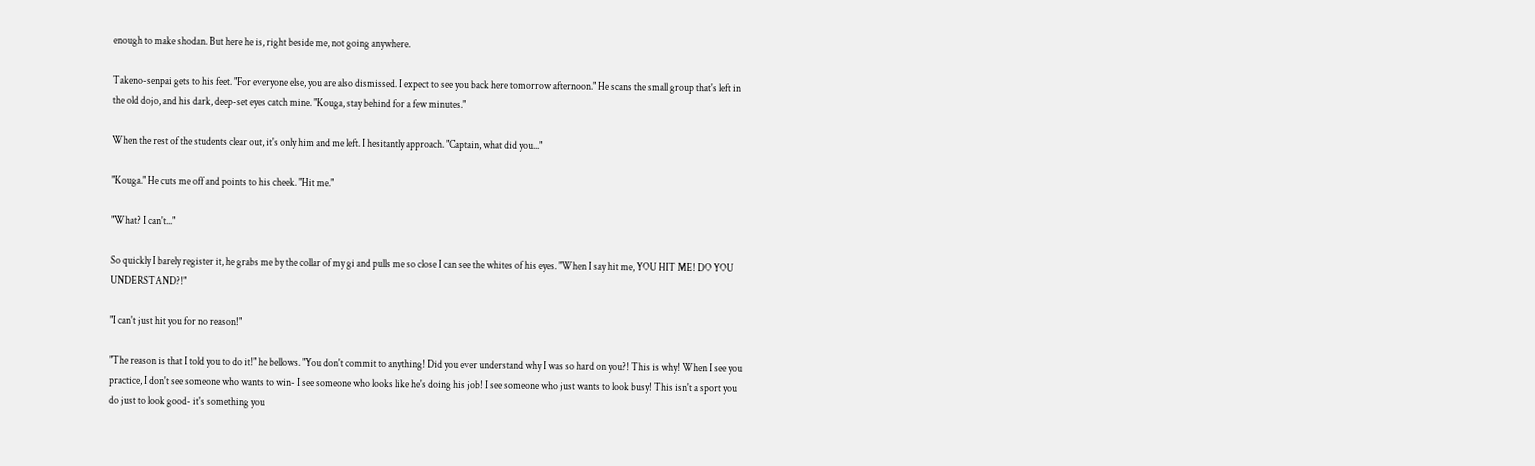enough to make shodan. But here he is, right beside me, not going anywhere.

Takeno-senpai gets to his feet. "For everyone else, you are also dismissed. I expect to see you back here tomorrow afternoon." He scans the small group that's left in the old dojo, and his dark, deep-set eyes catch mine. "Kouga, stay behind for a few minutes."

When the rest of the students clear out, it's only him and me left. I hesitantly approach. "Captain, what did you..."

"Kouga." He cuts me off and points to his cheek. "Hit me."

"What? I can't..."

So quickly I barely register it, he grabs me by the collar of my gi and pulls me so close I can see the whites of his eyes. "When I say hit me, YOU HIT ME! DO YOU UNDERSTAND?!"

"I can't just hit you for no reason!"

"The reason is that I told you to do it!" he bellows. "You don't commit to anything! Did you ever understand why I was so hard on you?! This is why! When I see you practice, I don't see someone who wants to win- I see someone who looks like he's doing his job! I see someone who just wants to look busy! This isn't a sport you do just to look good- it's something you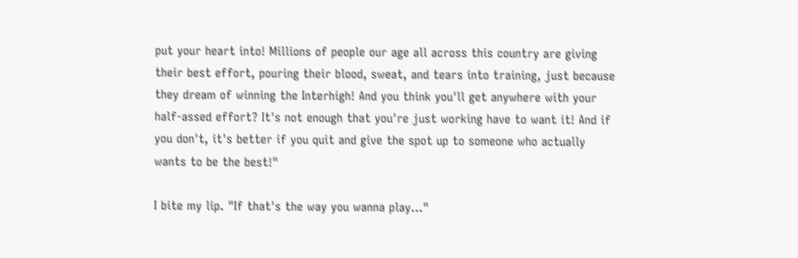put your heart into! Millions of people our age all across this country are giving their best effort, pouring their blood, sweat, and tears into training, just because they dream of winning the Interhigh! And you think you'll get anywhere with your half-assed effort? It's not enough that you're just working have to want it! And if you don't, it's better if you quit and give the spot up to someone who actually wants to be the best!"

I bite my lip. "If that's the way you wanna play..."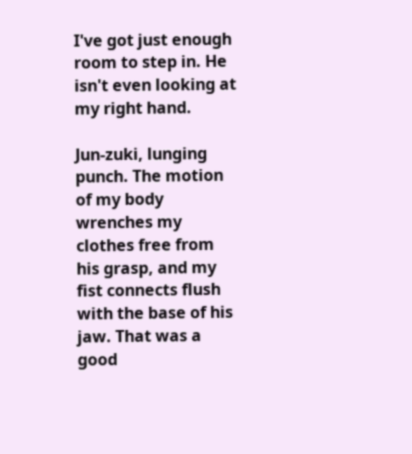I've got just enough room to step in. He isn't even looking at my right hand.

Jun-zuki, lunging punch. The motion of my body wrenches my clothes free from his grasp, and my fist connects flush with the base of his jaw. That was a good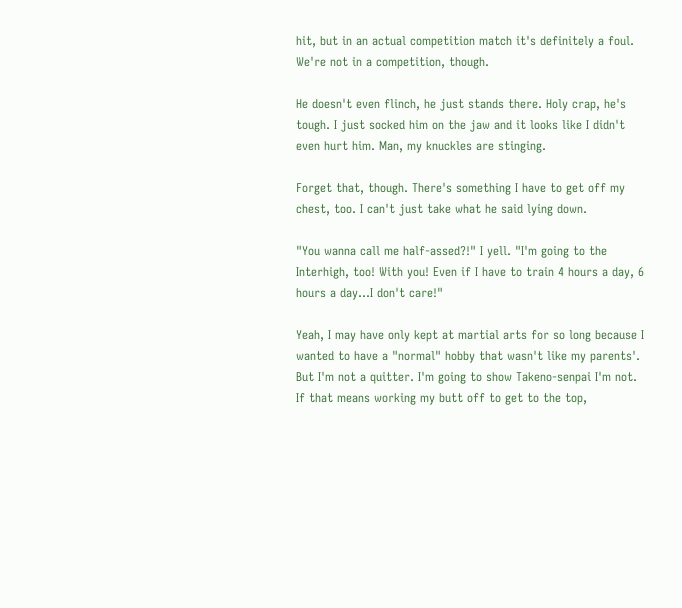hit, but in an actual competition match it's definitely a foul. We're not in a competition, though.

He doesn't even flinch, he just stands there. Holy crap, he's tough. I just socked him on the jaw and it looks like I didn't even hurt him. Man, my knuckles are stinging.

Forget that, though. There's something I have to get off my chest, too. I can't just take what he said lying down.

"You wanna call me half-assed?!" I yell. "I'm going to the Interhigh, too! With you! Even if I have to train 4 hours a day, 6 hours a day...I don't care!"

Yeah, I may have only kept at martial arts for so long because I wanted to have a "normal" hobby that wasn't like my parents'. But I'm not a quitter. I'm going to show Takeno-senpai I'm not. If that means working my butt off to get to the top,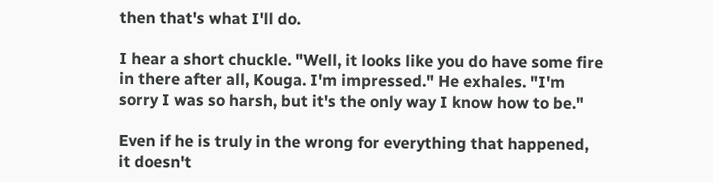then that's what I'll do.

I hear a short chuckle. "Well, it looks like you do have some fire in there after all, Kouga. I'm impressed." He exhales. "I'm sorry I was so harsh, but it's the only way I know how to be."

Even if he is truly in the wrong for everything that happened, it doesn't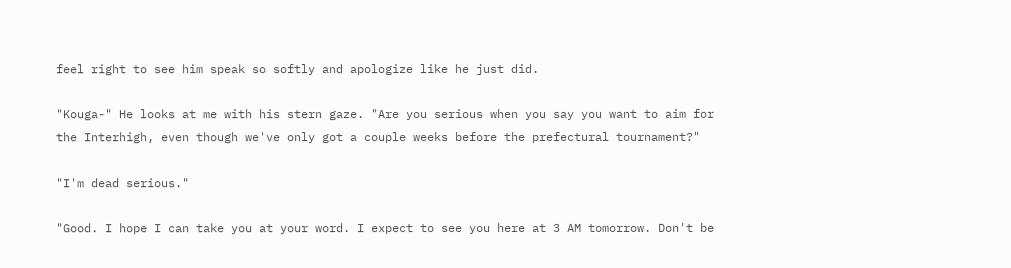feel right to see him speak so softly and apologize like he just did.

"Kouga-" He looks at me with his stern gaze. "Are you serious when you say you want to aim for the Interhigh, even though we've only got a couple weeks before the prefectural tournament?"

"I'm dead serious."

"Good. I hope I can take you at your word. I expect to see you here at 3 AM tomorrow. Don't be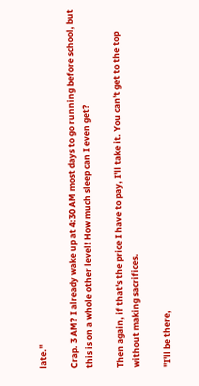late."

Crap. 3 AM? I already wake up at 4:30 AM most days to go running before school, but this is on a whole other level! How much sleep can I even get?

Then again, if that's the price I have to pay, I'll take it. You can't get to the top without making sacrifices.

"I'll be there,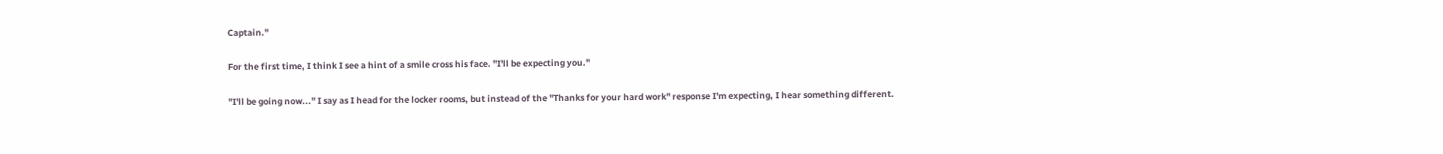Captain."

For the first time, I think I see a hint of a smile cross his face. "I'll be expecting you."

"I'll be going now..." I say as I head for the locker rooms, but instead of the "Thanks for your hard work" response I'm expecting, I hear something different.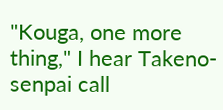"Kouga, one more thing," I hear Takeno-senpai call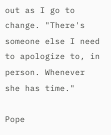out as I go to change. "There's someone else I need to apologize to, in person. Whenever she has time."

Pope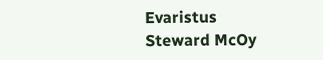Evaristus
Steward McOy